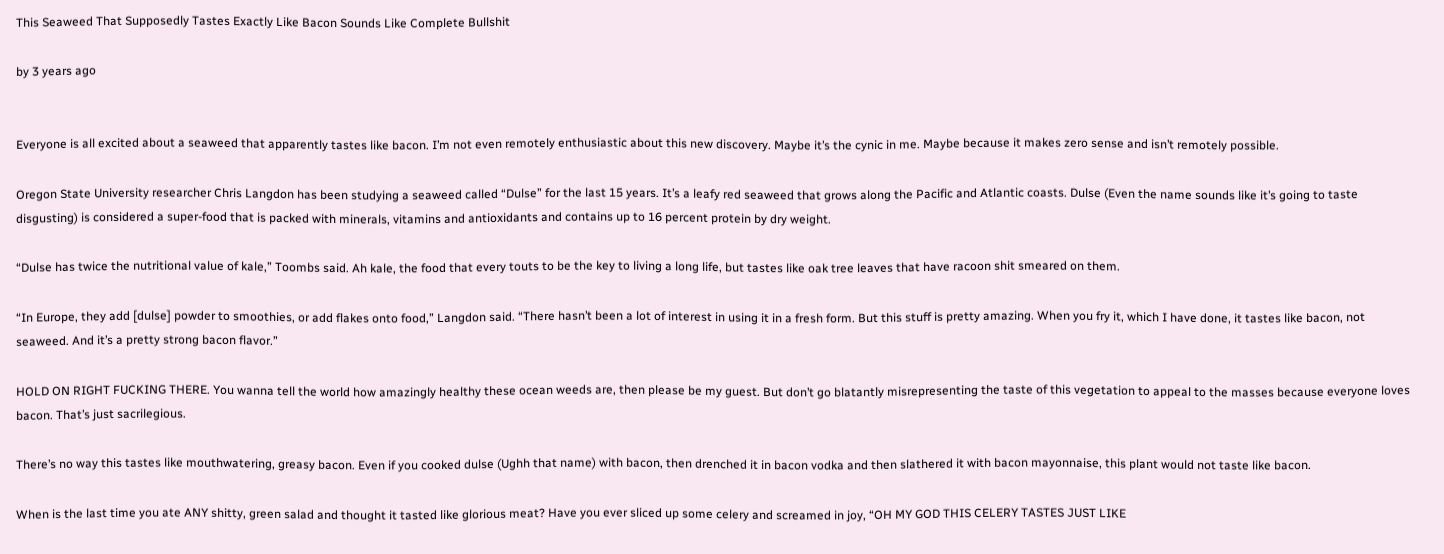This Seaweed That Supposedly Tastes Exactly Like Bacon Sounds Like Complete Bullshit

by 3 years ago


Everyone is all excited about a seaweed that apparently tastes like bacon. I’m not even remotely enthusiastic about this new discovery. Maybe it’s the cynic in me. Maybe because it makes zero sense and isn’t remotely possible.

Oregon State University researcher Chris Langdon has been studying a seaweed called “Dulse” for the last 15 years. It’s a leafy red seaweed that grows along the Pacific and Atlantic coasts. Dulse (Even the name sounds like it’s going to taste disgusting) is considered a super-food that is packed with minerals, vitamins and antioxidants and contains up to 16 percent protein by dry weight.

“Dulse has twice the nutritional value of kale,” Toombs said. Ah kale, the food that every touts to be the key to living a long life, but tastes like oak tree leaves that have racoon shit smeared on them.

“In Europe, they add [dulse] powder to smoothies, or add flakes onto food,” Langdon said. “There hasn’t been a lot of interest in using it in a fresh form. But this stuff is pretty amazing. When you fry it, which I have done, it tastes like bacon, not seaweed. And it’s a pretty strong bacon flavor.”

HOLD ON RIGHT FUCKING THERE. You wanna tell the world how amazingly healthy these ocean weeds are, then please be my guest. But don’t go blatantly misrepresenting the taste of this vegetation to appeal to the masses because everyone loves bacon. That’s just sacrilegious.

There’s no way this tastes like mouthwatering, greasy bacon. Even if you cooked dulse (Ughh that name) with bacon, then drenched it in bacon vodka and then slathered it with bacon mayonnaise, this plant would not taste like bacon.

When is the last time you ate ANY shitty, green salad and thought it tasted like glorious meat? Have you ever sliced up some celery and screamed in joy, “OH MY GOD THIS CELERY TASTES JUST LIKE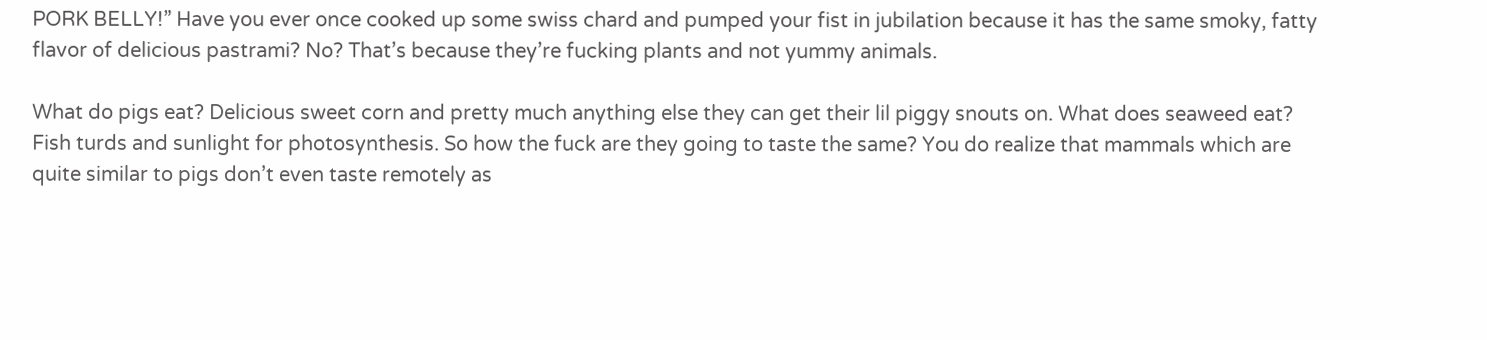PORK BELLY!” Have you ever once cooked up some swiss chard and pumped your fist in jubilation because it has the same smoky, fatty flavor of delicious pastrami? No? That’s because they’re fucking plants and not yummy animals.

What do pigs eat? Delicious sweet corn and pretty much anything else they can get their lil piggy snouts on. What does seaweed eat? Fish turds and sunlight for photosynthesis. So how the fuck are they going to taste the same? You do realize that mammals which are quite similar to pigs don’t even taste remotely as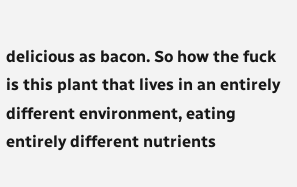delicious as bacon. So how the fuck is this plant that lives in an entirely different environment, eating entirely different nutrients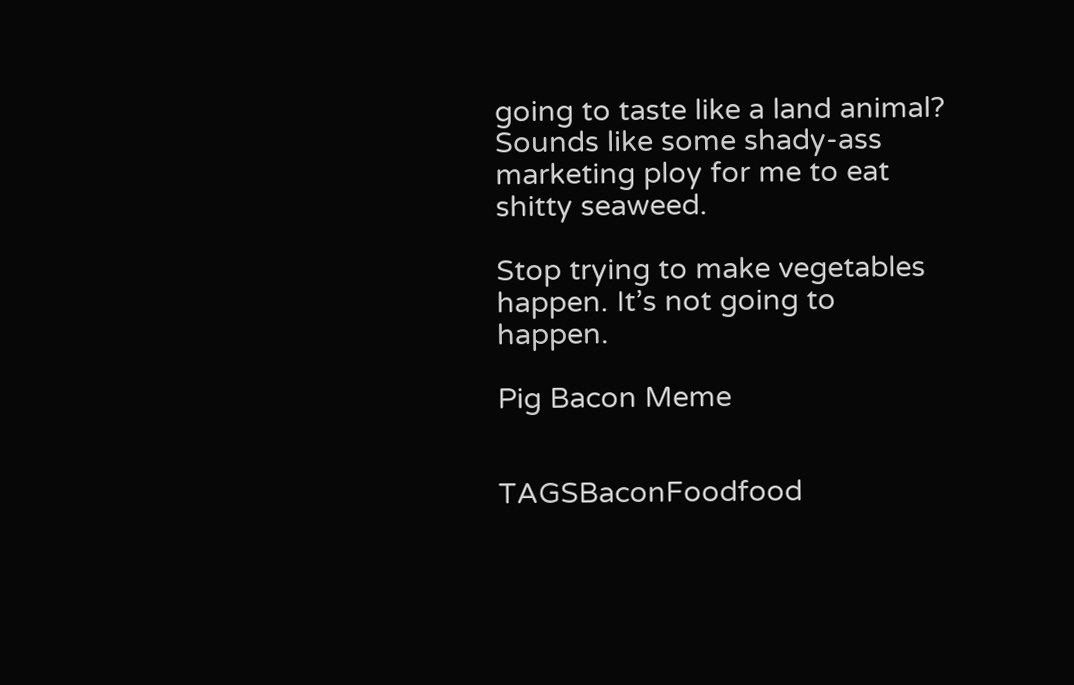going to taste like a land animal? Sounds like some shady-ass marketing ploy for me to eat shitty seaweed.

Stop trying to make vegetables happen. It’s not going to happen.

Pig Bacon Meme


TAGSBaconFoodfood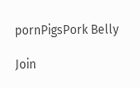pornPigsPork Belly

Join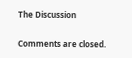The Discussion

Comments are closed.